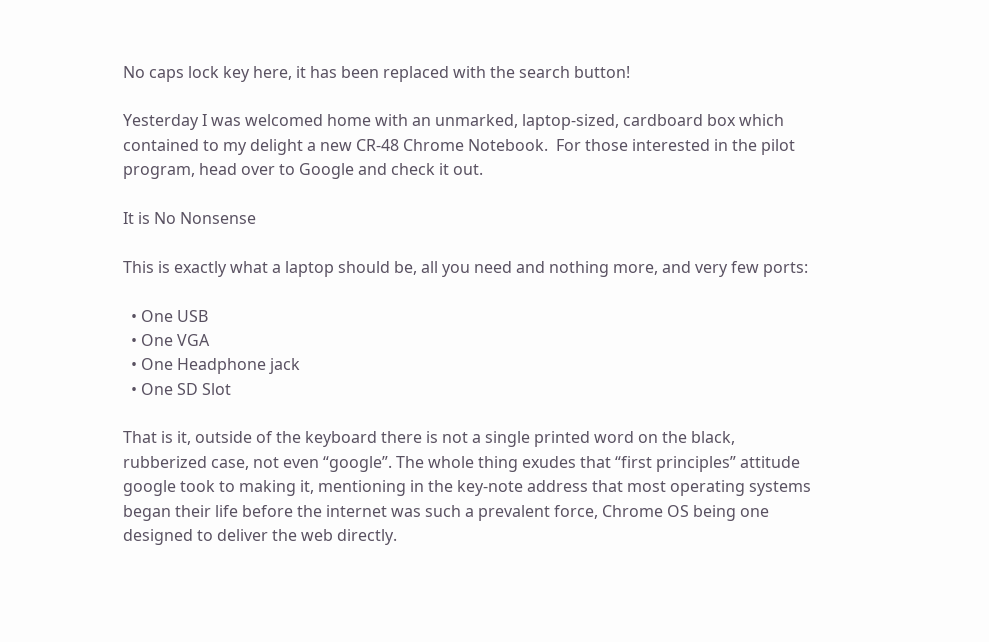No caps lock key here, it has been replaced with the search button!

Yesterday I was welcomed home with an unmarked, laptop-sized, cardboard box which contained to my delight a new CR-48 Chrome Notebook.  For those interested in the pilot program, head over to Google and check it out.

It is No Nonsense

This is exactly what a laptop should be, all you need and nothing more, and very few ports:

  • One USB
  • One VGA
  • One Headphone jack
  • One SD Slot

That is it, outside of the keyboard there is not a single printed word on the black, rubberized case, not even “google”. The whole thing exudes that “first principles” attitude google took to making it, mentioning in the key-note address that most operating systems began their life before the internet was such a prevalent force, Chrome OS being one designed to deliver the web directly.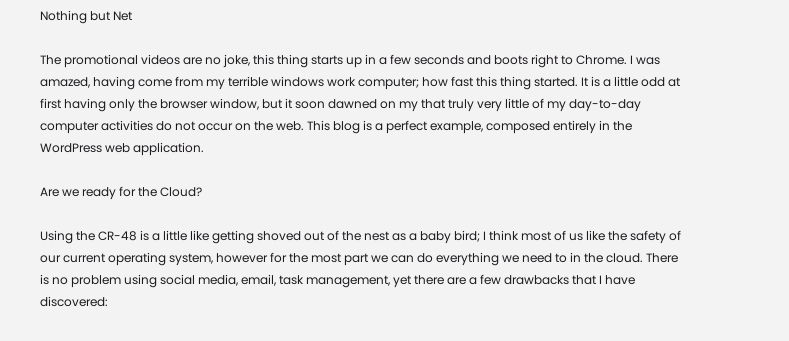Nothing but Net

The promotional videos are no joke, this thing starts up in a few seconds and boots right to Chrome. I was amazed, having come from my terrible windows work computer; how fast this thing started. It is a little odd at first having only the browser window, but it soon dawned on my that truly very little of my day-to-day computer activities do not occur on the web. This blog is a perfect example, composed entirely in the WordPress web application.

Are we ready for the Cloud?

Using the CR-48 is a little like getting shoved out of the nest as a baby bird; I think most of us like the safety of our current operating system, however for the most part we can do everything we need to in the cloud. There is no problem using social media, email, task management, yet there are a few drawbacks that I have discovered: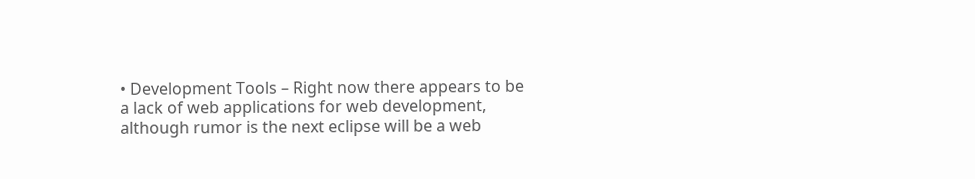• Development Tools – Right now there appears to be a lack of web applications for web development, although rumor is the next eclipse will be a web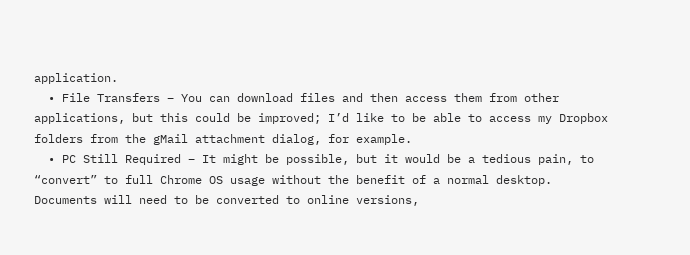application.
  • File Transfers – You can download files and then access them from other applications, but this could be improved; I’d like to be able to access my Dropbox folders from the gMail attachment dialog, for example.
  • PC Still Required – It might be possible, but it would be a tedious pain, to “convert” to full Chrome OS usage without the benefit of a normal desktop. Documents will need to be converted to online versions,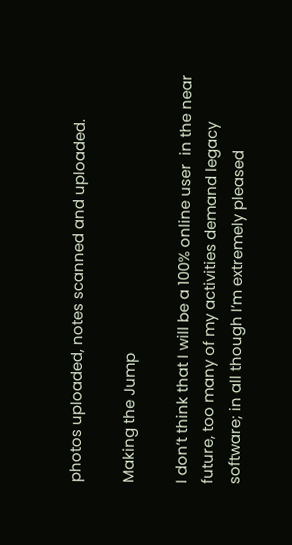photos uploaded, notes scanned and uploaded.

Making the Jump

I don’t think that I will be a 100% online user  in the near future, too many of my activities demand legacy software; in all though I’m extremely pleased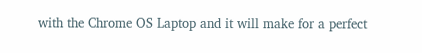with the Chrome OS Laptop and it will make for a perfect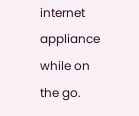internet appliance while on the go.